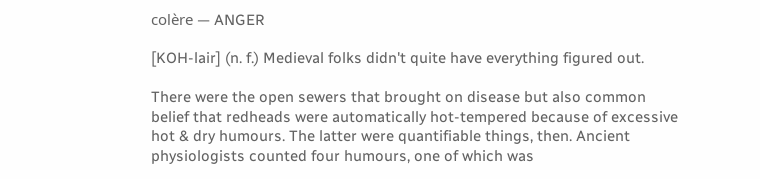colère — ANGER

[KOH-lair] (n. f.) Medieval folks didn't quite have everything figured out.

There were the open sewers that brought on disease but also common belief that redheads were automatically hot-tempered because of excessive hot & dry humours. The latter were quantifiable things, then. Ancient physiologists counted four humours, one of which was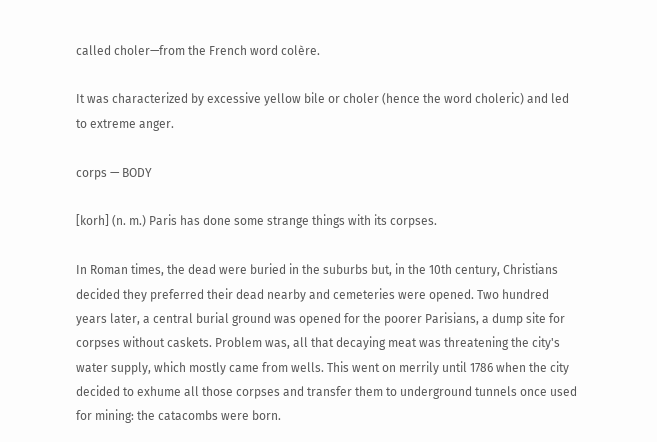called choler—from the French word colère.

It was characterized by excessive yellow bile or choler (hence the word choleric) and led to extreme anger.

corps — BODY

[korh] (n. m.) Paris has done some strange things with its corpses.

In Roman times, the dead were buried in the suburbs but, in the 10th century, Christians decided they preferred their dead nearby and cemeteries were opened. Two hundred years later, a central burial ground was opened for the poorer Parisians, a dump site for corpses without caskets. Problem was, all that decaying meat was threatening the city's water supply, which mostly came from wells. This went on merrily until 1786 when the city decided to exhume all those corpses and transfer them to underground tunnels once used for mining: the catacombs were born.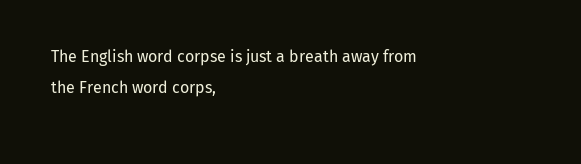The English word corpse is just a breath away from the French word corps,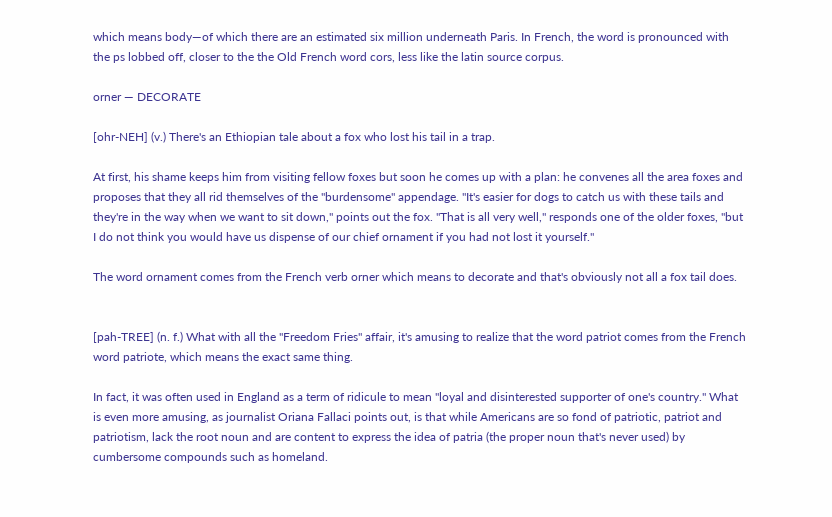which means body—of which there are an estimated six million underneath Paris. In French, the word is pronounced with the ps lobbed off, closer to the the Old French word cors, less like the latin source corpus.

orner — DECORATE

[ohr-NEH] (v.) There's an Ethiopian tale about a fox who lost his tail in a trap.

At first, his shame keeps him from visiting fellow foxes but soon he comes up with a plan: he convenes all the area foxes and proposes that they all rid themselves of the "burdensome" appendage. "It's easier for dogs to catch us with these tails and they're in the way when we want to sit down," points out the fox. "That is all very well," responds one of the older foxes, "but I do not think you would have us dispense of our chief ornament if you had not lost it yourself."

The word ornament comes from the French verb orner which means to decorate and that's obviously not all a fox tail does.


[pah-TREE] (n. f.) What with all the "Freedom Fries" affair, it's amusing to realize that the word patriot comes from the French word patriote, which means the exact same thing.

In fact, it was often used in England as a term of ridicule to mean "loyal and disinterested supporter of one's country." What is even more amusing, as journalist Oriana Fallaci points out, is that while Americans are so fond of patriotic, patriot and patriotism, lack the root noun and are content to express the idea of patria (the proper noun that's never used) by cumbersome compounds such as homeland.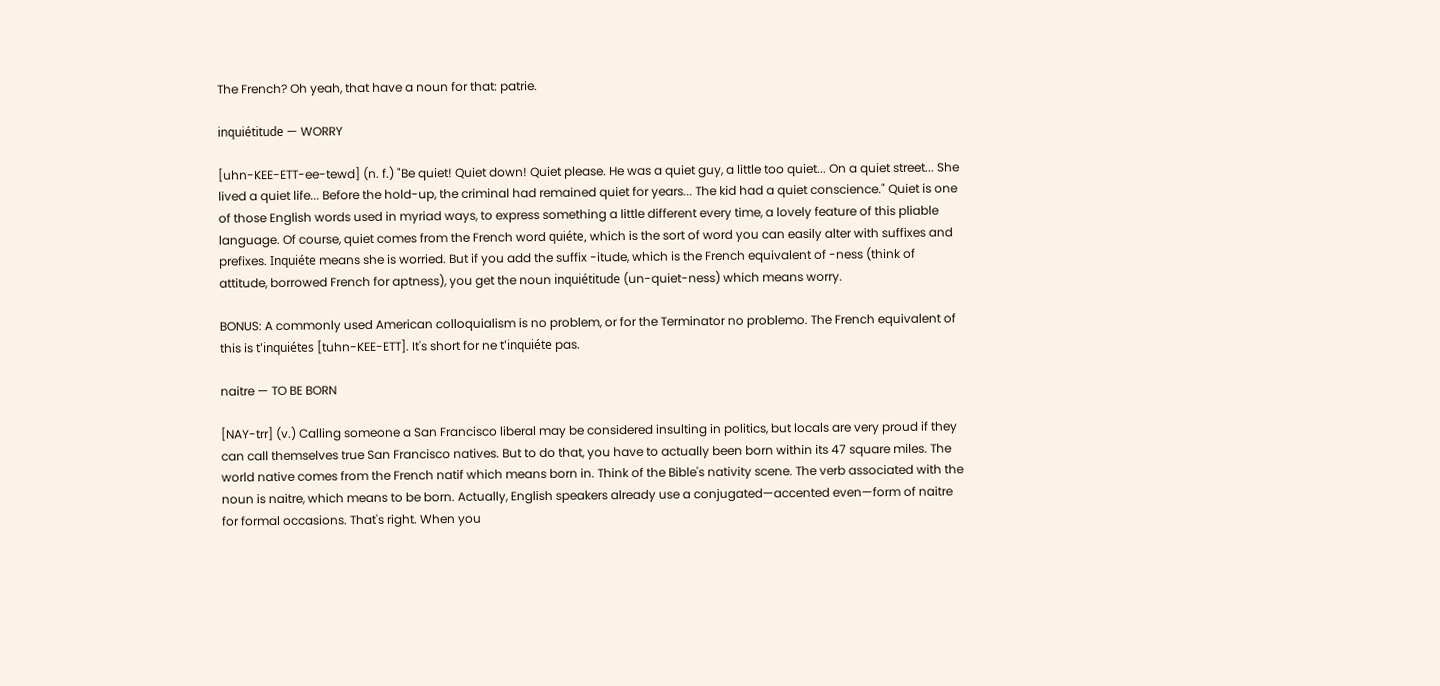The French? Oh yeah, that have a noun for that: patrie.

inquiétitude — WORRY

[uhn-KEE-ETT-ee-tewd] (n. f.) "Be quiet! Quiet down! Quiet please. He was a quiet guy, a little too quiet... On a quiet street... She lived a quiet life... Before the hold-up, the criminal had remained quiet for years... The kid had a quiet conscience." Quiet is one of those English words used in myriad ways, to express something a little different every time, a lovely feature of this pliable language. Of course, quiet comes from the French word quiéte, which is the sort of word you can easily alter with suffixes and prefixes. Inquiéte means she is worried. But if you add the suffix -itude, which is the French equivalent of -ness (think of attitude, borrowed French for aptness), you get the noun inquiétitude (un-quiet-ness) which means worry.

BONUS: A commonly used American colloquialism is no problem, or for the Terminator no problemo. The French equivalent of this is t'inquiétes [tuhn-KEE-ETT]. It's short for ne t'inquiéte pas.

naitre — TO BE BORN

[NAY-trr] (v.) Calling someone a San Francisco liberal may be considered insulting in politics, but locals are very proud if they can call themselves true San Francisco natives. But to do that, you have to actually been born within its 47 square miles. The world native comes from the French natif which means born in. Think of the Bible's nativity scene. The verb associated with the noun is naitre, which means to be born. Actually, English speakers already use a conjugated—accented even—form of naitre for formal occasions. That's right. When you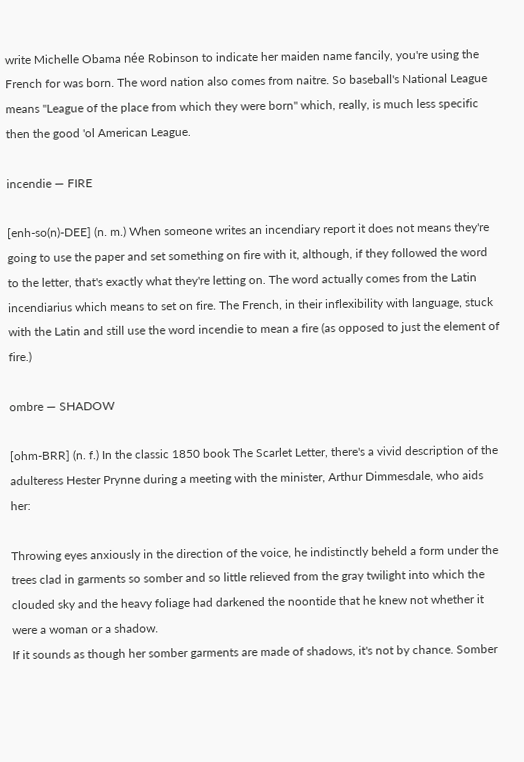write Michelle Obama née Robinson to indicate her maiden name fancily, you're using the French for was born. The word nation also comes from naitre. So baseball's National League means "League of the place from which they were born" which, really, is much less specific then the good 'ol American League.

incendie — FIRE

[enh-so(n)-DEE] (n. m.) When someone writes an incendiary report it does not means they're going to use the paper and set something on fire with it, although, if they followed the word to the letter, that's exactly what they're letting on. The word actually comes from the Latin incendiarius which means to set on fire. The French, in their inflexibility with language, stuck with the Latin and still use the word incendie to mean a fire (as opposed to just the element of fire.)

ombre — SHADOW

[ohm-BRR] (n. f.) In the classic 1850 book The Scarlet Letter, there's a vivid description of the adulteress Hester Prynne during a meeting with the minister, Arthur Dimmesdale, who aids her:

Throwing eyes anxiously in the direction of the voice, he indistinctly beheld a form under the trees clad in garments so somber and so little relieved from the gray twilight into which the clouded sky and the heavy foliage had darkened the noontide that he knew not whether it were a woman or a shadow.
If it sounds as though her somber garments are made of shadows, it's not by chance. Somber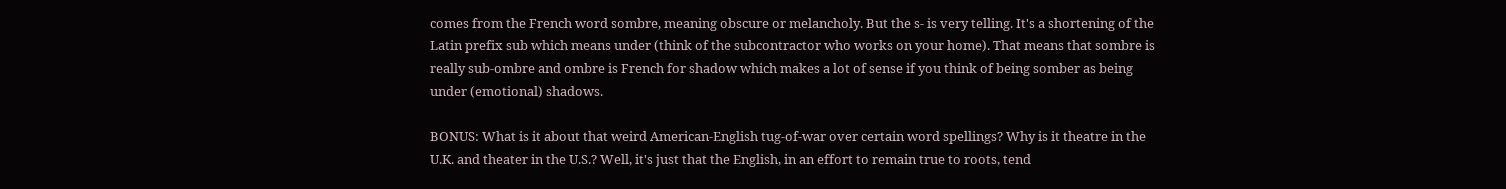comes from the French word sombre, meaning obscure or melancholy. But the s- is very telling. It's a shortening of the Latin prefix sub which means under (think of the subcontractor who works on your home). That means that sombre is really sub-ombre and ombre is French for shadow which makes a lot of sense if you think of being somber as being under (emotional) shadows.

BONUS: What is it about that weird American-English tug-of-war over certain word spellings? Why is it theatre in the U.K. and theater in the U.S.? Well, it's just that the English, in an effort to remain true to roots, tend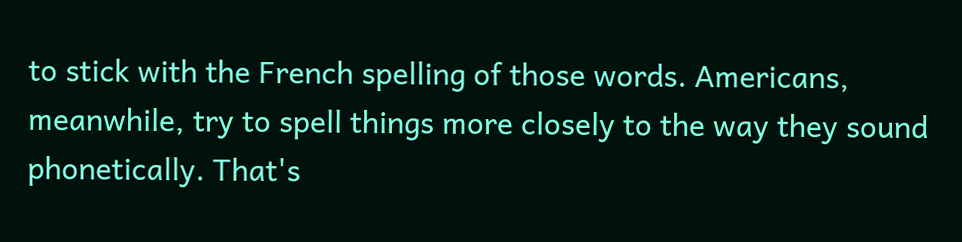to stick with the French spelling of those words. Americans, meanwhile, try to spell things more closely to the way they sound phonetically. That's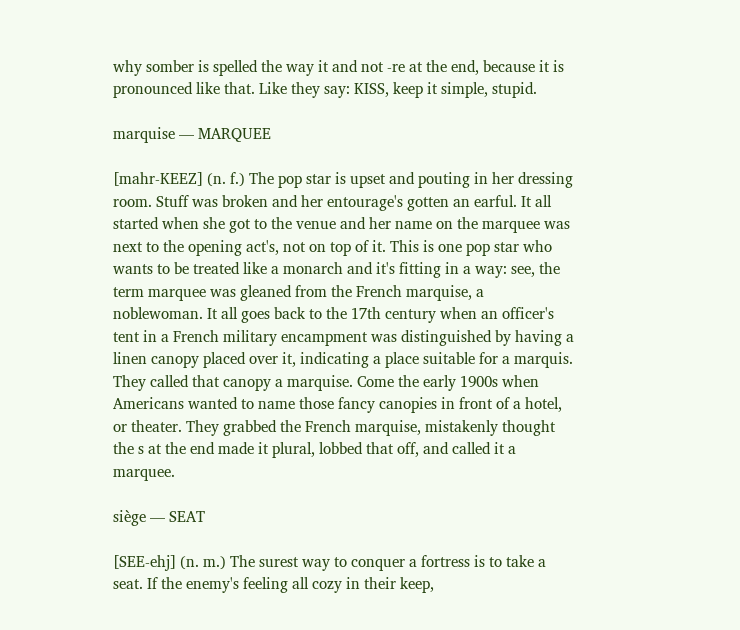why somber is spelled the way it and not -re at the end, because it is pronounced like that. Like they say: KISS, keep it simple, stupid.

marquise — MARQUEE

[mahr-KEEZ] (n. f.) The pop star is upset and pouting in her dressing room. Stuff was broken and her entourage's gotten an earful. It all started when she got to the venue and her name on the marquee was next to the opening act's, not on top of it. This is one pop star who wants to be treated like a monarch and it's fitting in a way: see, the term marquee was gleaned from the French marquise, a noblewoman. It all goes back to the 17th century when an officer's tent in a French military encampment was distinguished by having a linen canopy placed over it, indicating a place suitable for a marquis. They called that canopy a marquise. Come the early 1900s when Americans wanted to name those fancy canopies in front of a hotel, or theater. They grabbed the French marquise, mistakenly thought the s at the end made it plural, lobbed that off, and called it a marquee.

siège — SEAT

[SEE-ehj] (n. m.) The surest way to conquer a fortress is to take a seat. If the enemy's feeling all cozy in their keep,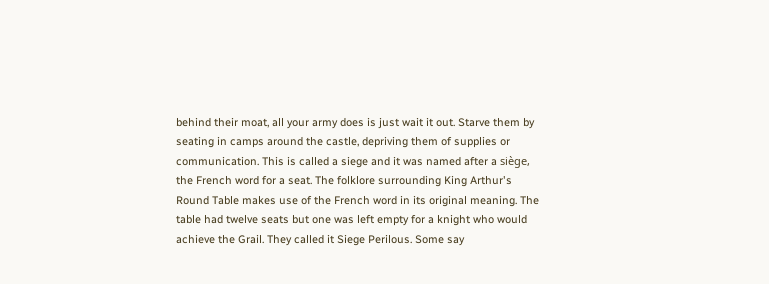behind their moat, all your army does is just wait it out. Starve them by seating in camps around the castle, depriving them of supplies or communication. This is called a siege and it was named after a siège, the French word for a seat. The folklore surrounding King Arthur's Round Table makes use of the French word in its original meaning. The table had twelve seats but one was left empty for a knight who would achieve the Grail. They called it Siege Perilous. Some say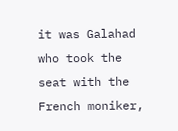it was Galahad who took the seat with the French moniker,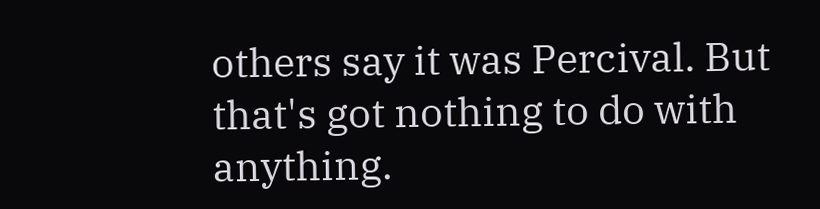others say it was Percival. But that's got nothing to do with anything.